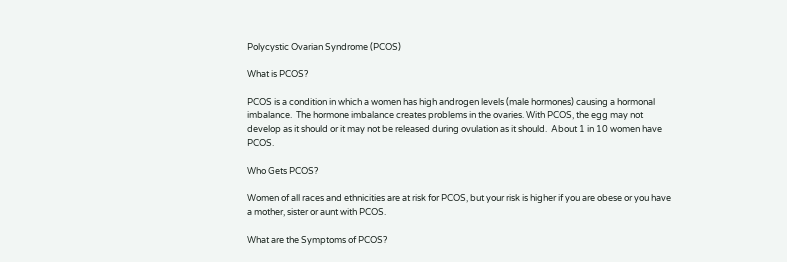Polycystic Ovarian Syndrome (PCOS)

What is PCOS?

PCOS is a condition in which a women has high androgen levels (male hormones) causing a hormonal imbalance.  The hormone imbalance creates problems in the ovaries. With PCOS, the egg may not develop as it should or it may not be released during ovulation as it should.  About 1 in 10 women have PCOS.

Who Gets PCOS?

Women of all races and ethnicities are at risk for PCOS, but your risk is higher if you are obese or you have a mother, sister or aunt with PCOS.

What are the Symptoms of PCOS?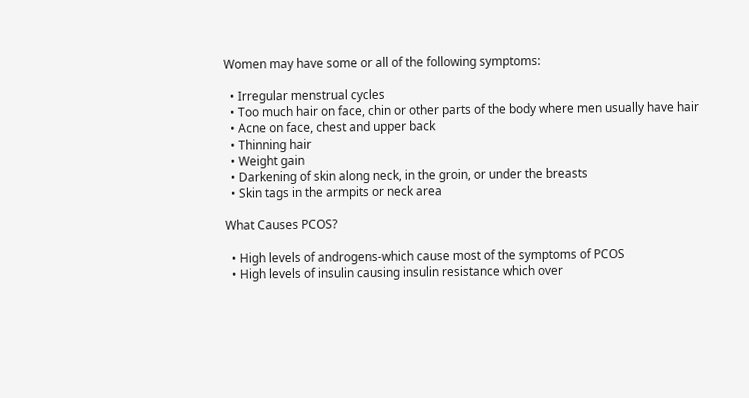Women may have some or all of the following symptoms:

  • Irregular menstrual cycles
  • Too much hair on face, chin or other parts of the body where men usually have hair
  • Acne on face, chest and upper back
  • Thinning hair
  • Weight gain
  • Darkening of skin along neck, in the groin, or under the breasts
  • Skin tags in the armpits or neck area

What Causes PCOS?

  • High levels of androgens-which cause most of the symptoms of PCOS
  • High levels of insulin causing insulin resistance which over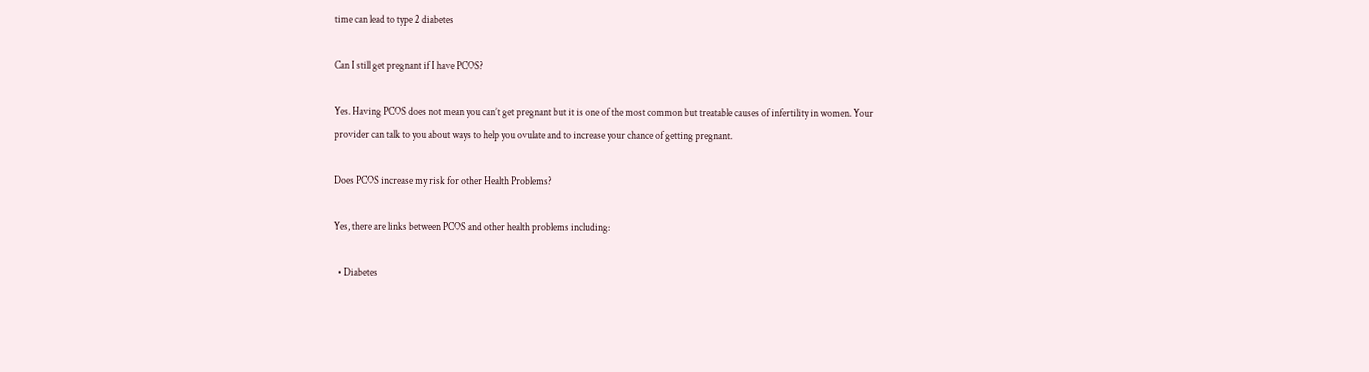time can lead to type 2 diabetes

Can I still get pregnant if I have PCOS?

Yes. Having PCOS does not mean you can’t get pregnant but it is one of the most common but treatable causes of infertility in women. Your provider can talk to you about ways to help you ovulate and to increase your chance of getting pregnant.

Does PCOS increase my risk for other Health Problems?

Yes, there are links between PCOS and other health problems including:

  • Diabetes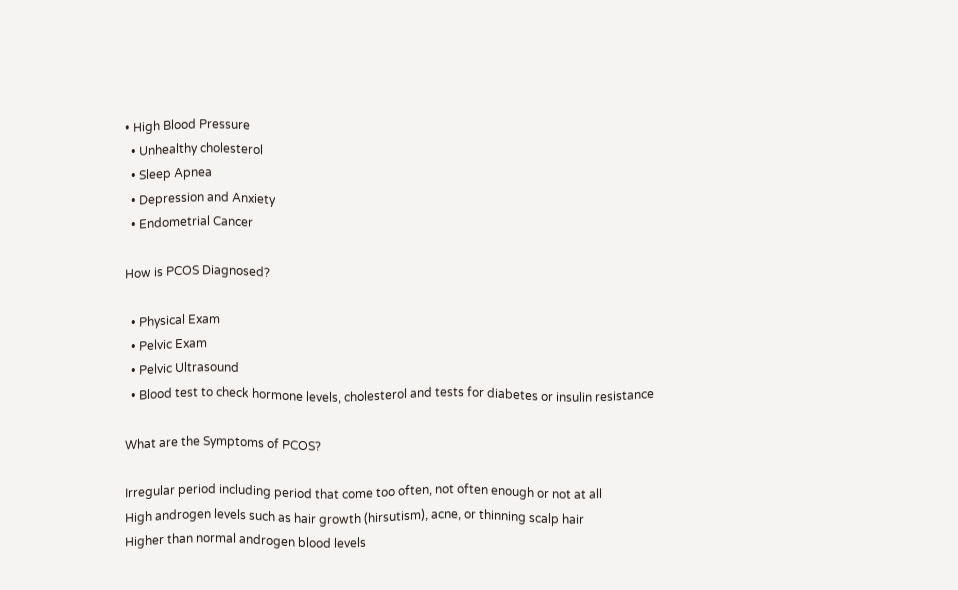• High Blood Pressure
  • Unhealthy cholesterol
  • Sleep Apnea
  • Depression and Anxiety
  • Endometrial Cancer

How is PCOS Diagnosed?

  • Physical Exam
  • Pelvic Exam
  • Pelvic Ultrasound
  • Blood test to check hormone levels, cholesterol and tests for diabetes or insulin resistance

What are the Symptoms of PCOS?

Irregular period including period that come too often, not often enough or not at all
High androgen levels such as hair growth (hirsutism), acne, or thinning scalp hair
Higher than normal androgen blood levels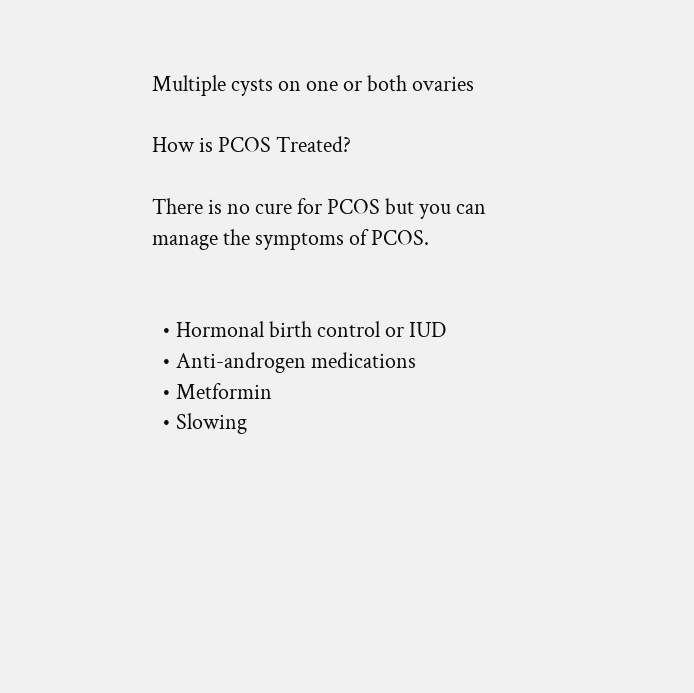Multiple cysts on one or both ovaries

How is PCOS Treated?

There is no cure for PCOS but you can manage the symptoms of PCOS.


  • Hormonal birth control or IUD
  • Anti-androgen medications
  • Metformin
  • Slowing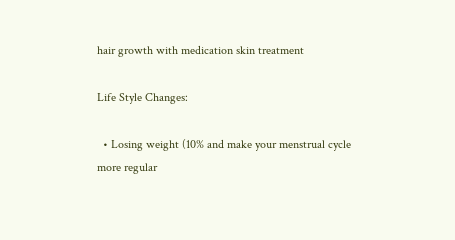hair growth with medication skin treatment

Life Style Changes:

  • Losing weight (10% and make your menstrual cycle more regular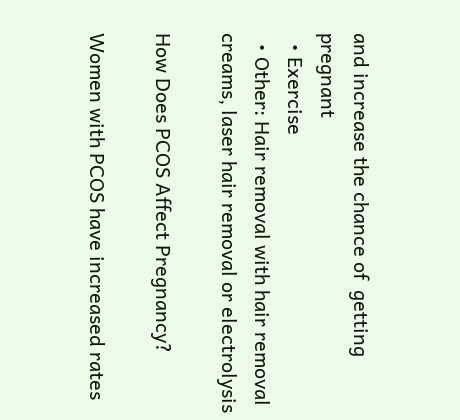and increase the chance of  getting pregnant
  • Exercise
  • Other: Hair removal with hair removal creams, laser hair removal or electrolysis

How Does PCOS Affect Pregnancy?

Women with PCOS have increased rates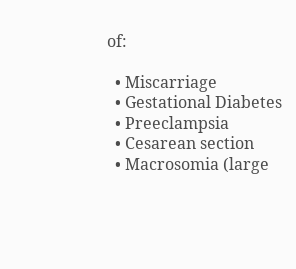of:

  • Miscarriage
  • Gestational Diabetes
  • Preeclampsia
  • Cesarean section
  • Macrosomia (large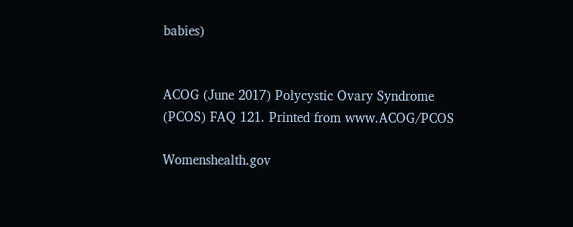babies)


ACOG (June 2017) Polycystic Ovary Syndrome (PCOS) FAQ 121. Printed from www.ACOG/PCOS

Womenshealth.gov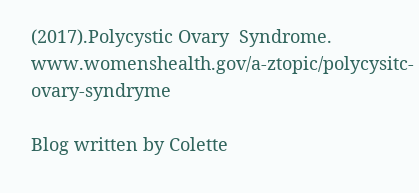(2017).Polycystic Ovary  Syndrome. www.womenshealth.gov/a-ztopic/polycysitc-ovary-syndryme

Blog written by Colette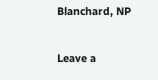Blanchard, NP

Leave a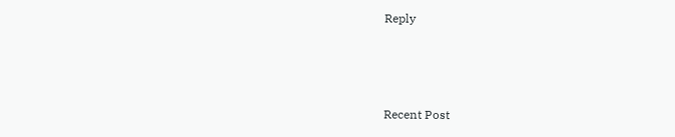Reply



Recent Post